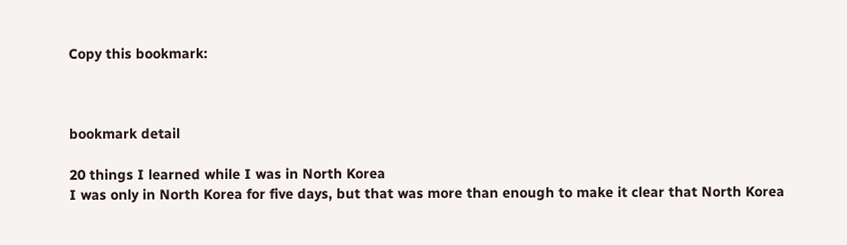Copy this bookmark:



bookmark detail

20 things I learned while I was in North Korea
I was only in North Korea for five days, but that was more than enough to make it clear that North Korea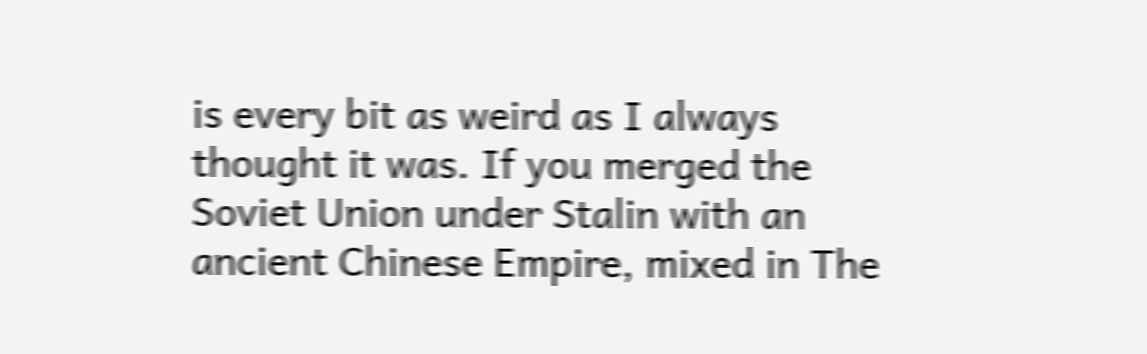is every bit as weird as I always thought it was. If you merged the Soviet Union under Stalin with an ancient Chinese Empire, mixed in The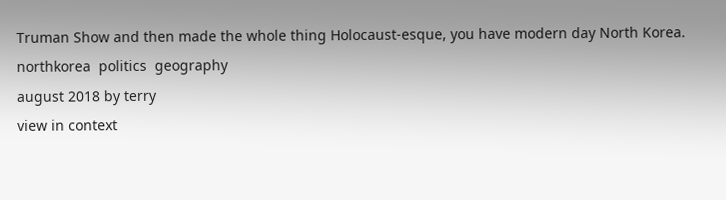Truman Show and then made the whole thing Holocaust-esque, you have modern day North Korea.
northkorea  politics  geography
august 2018 by terry
view in context